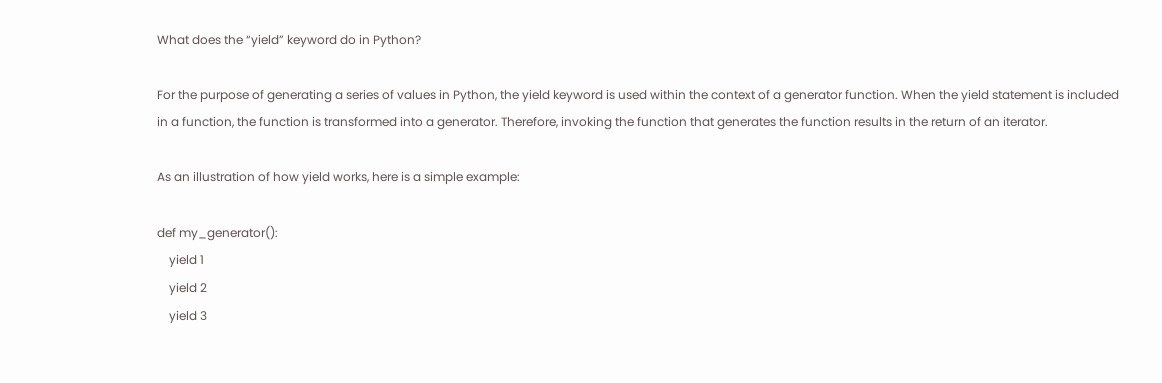What does the “yield” keyword do in Python?

For the purpose of generating a series of values in Python, the yield keyword is used within the context of a generator function. When the yield statement is included in a function, the function is transformed into a generator. Therefore, invoking the function that generates the function results in the return of an iterator.

As an illustration of how yield works, here is a simple example:

def my_generator():
    yield 1
    yield 2
    yield 3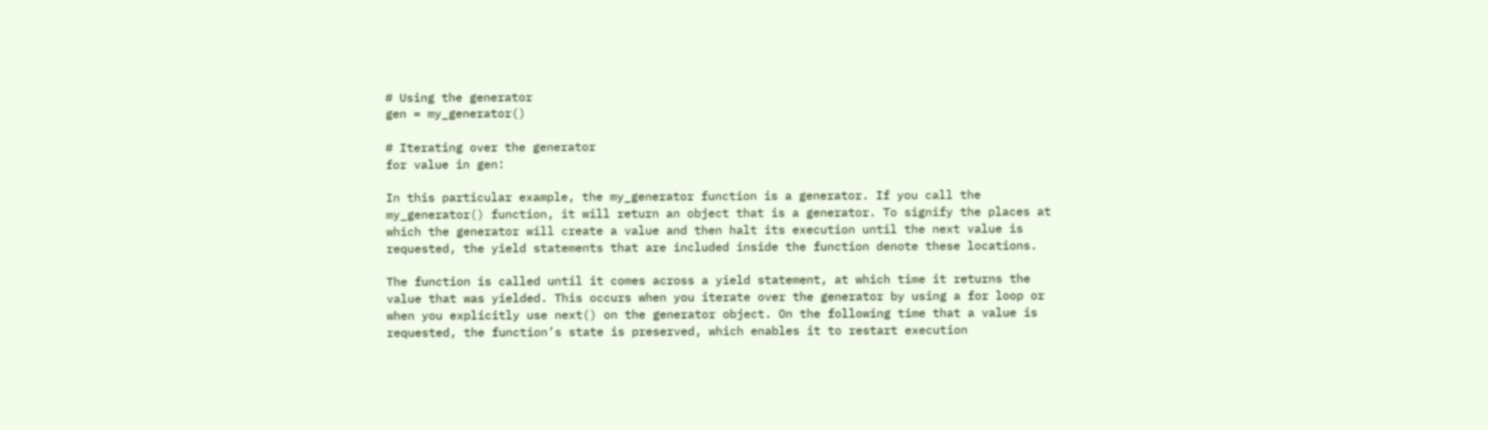# Using the generator
gen = my_generator()

# Iterating over the generator
for value in gen:

In this particular example, the my_generator function is a generator. If you call the my_generator() function, it will return an object that is a generator. To signify the places at which the generator will create a value and then halt its execution until the next value is requested, the yield statements that are included inside the function denote these locations.

The function is called until it comes across a yield statement, at which time it returns the value that was yielded. This occurs when you iterate over the generator by using a for loop or when you explicitly use next() on the generator object. On the following time that a value is requested, the function’s state is preserved, which enables it to restart execution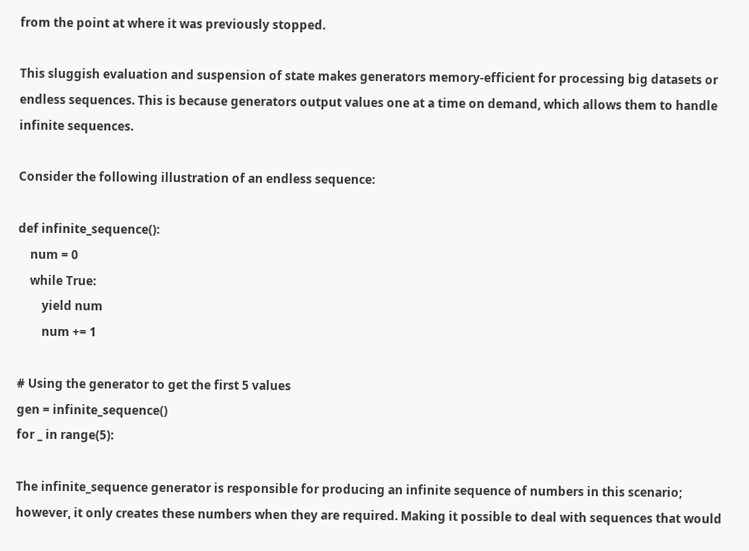from the point at where it was previously stopped.

This sluggish evaluation and suspension of state makes generators memory-efficient for processing big datasets or endless sequences. This is because generators output values one at a time on demand, which allows them to handle infinite sequences.

Consider the following illustration of an endless sequence:

def infinite_sequence():
    num = 0
    while True:
        yield num
        num += 1

# Using the generator to get the first 5 values
gen = infinite_sequence()
for _ in range(5):

The infinite_sequence generator is responsible for producing an infinite sequence of numbers in this scenario; however, it only creates these numbers when they are required. Making it possible to deal with sequences that would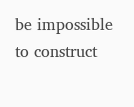be impossible to construct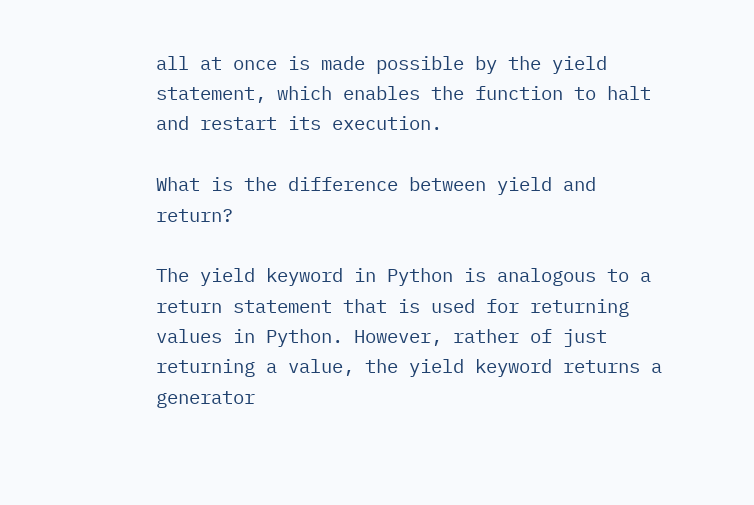all at once is made possible by the yield statement, which enables the function to halt and restart its execution.

What is the difference between yield and return?

The yield keyword in Python is analogous to a return statement that is used for returning values in Python. However, rather of just returning a value, the yield keyword returns a generator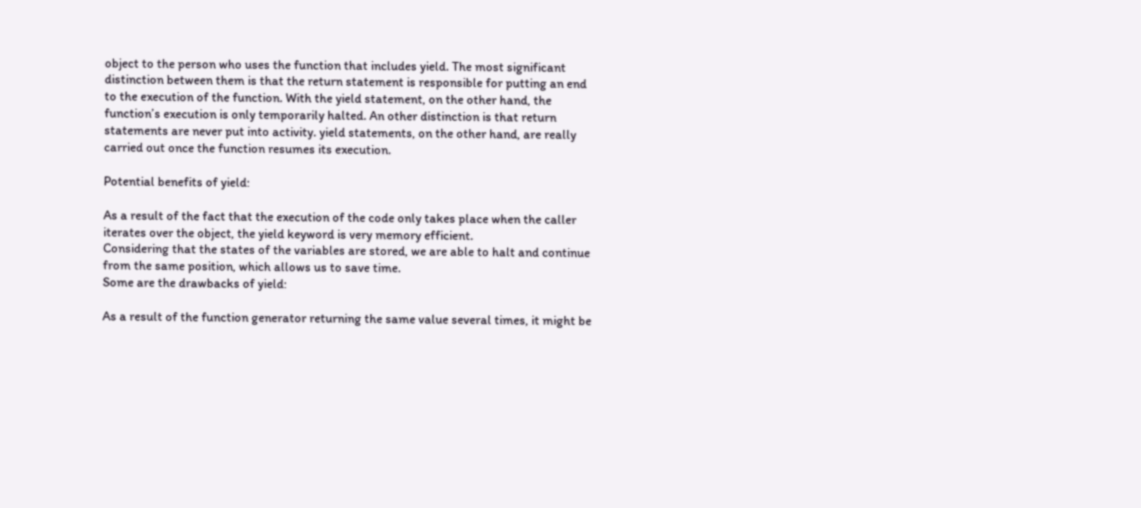object to the person who uses the function that includes yield. The most significant distinction between them is that the return statement is responsible for putting an end to the execution of the function. With the yield statement, on the other hand, the function’s execution is only temporarily halted. An other distinction is that return statements are never put into activity. yield statements, on the other hand, are really carried out once the function resumes its execution.

Potential benefits of yield:

As a result of the fact that the execution of the code only takes place when the caller iterates over the object, the yield keyword is very memory efficient.
Considering that the states of the variables are stored, we are able to halt and continue from the same position, which allows us to save time.
Some are the drawbacks of yield:

As a result of the function generator returning the same value several times, it might be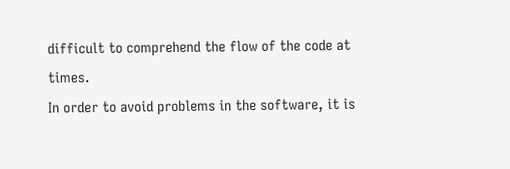difficult to comprehend the flow of the code at times.
In order to avoid problems in the software, it is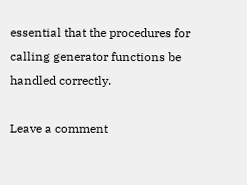essential that the procedures for calling generator functions be handled correctly.

Leave a comment